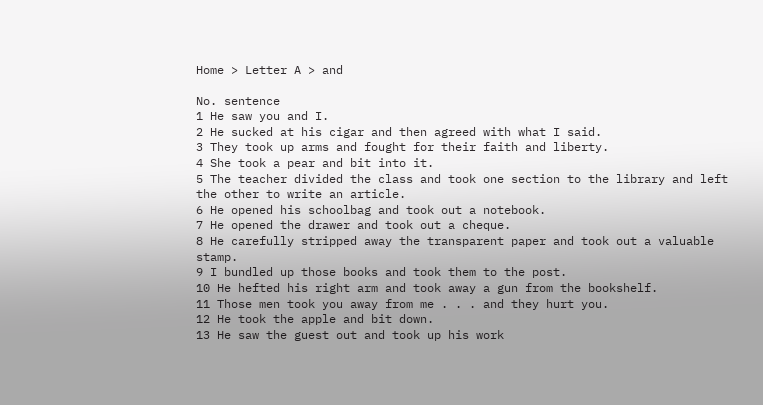Home > Letter A > and

No. sentence
1 He saw you and I.
2 He sucked at his cigar and then agreed with what I said.
3 They took up arms and fought for their faith and liberty.
4 She took a pear and bit into it.
5 The teacher divided the class and took one section to the library and left the other to write an article.
6 He opened his schoolbag and took out a notebook.
7 He opened the drawer and took out a cheque.
8 He carefully stripped away the transparent paper and took out a valuable stamp.
9 I bundled up those books and took them to the post.
10 He hefted his right arm and took away a gun from the bookshelf.
11 Those men took you away from me . . . and they hurt you.
12 He took the apple and bit down.
13 He saw the guest out and took up his work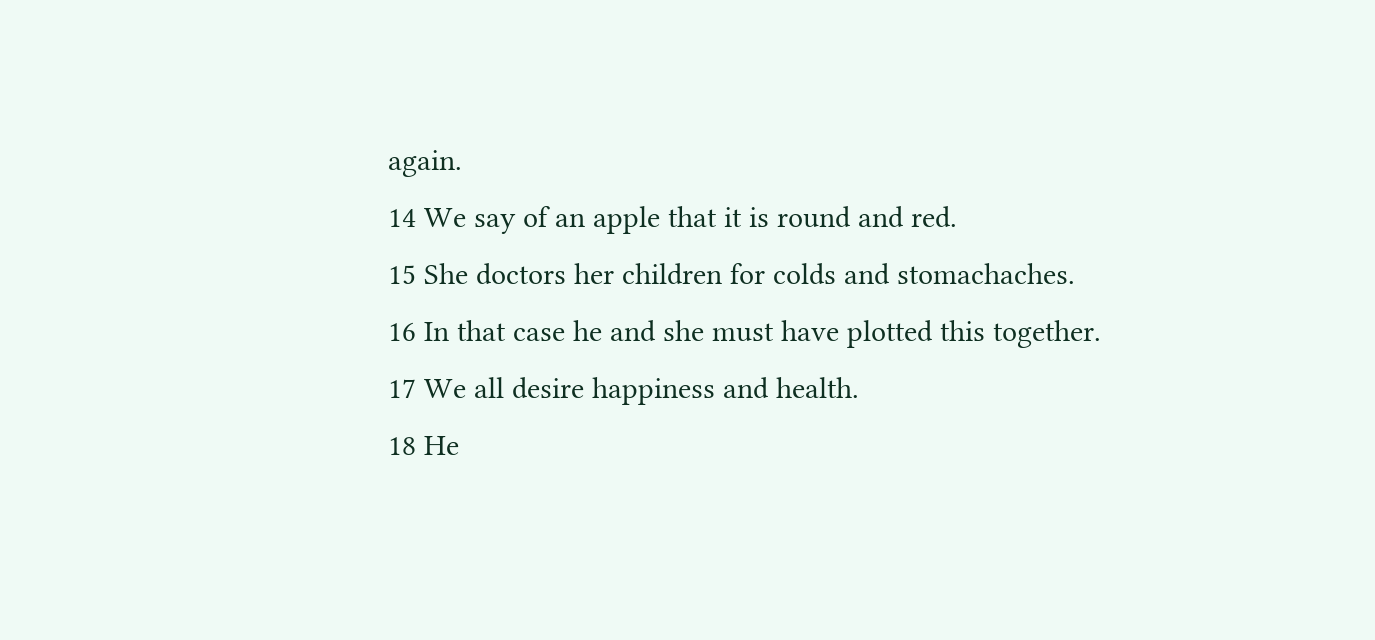again.
14 We say of an apple that it is round and red.
15 She doctors her children for colds and stomachaches.
16 In that case he and she must have plotted this together.
17 We all desire happiness and health.
18 He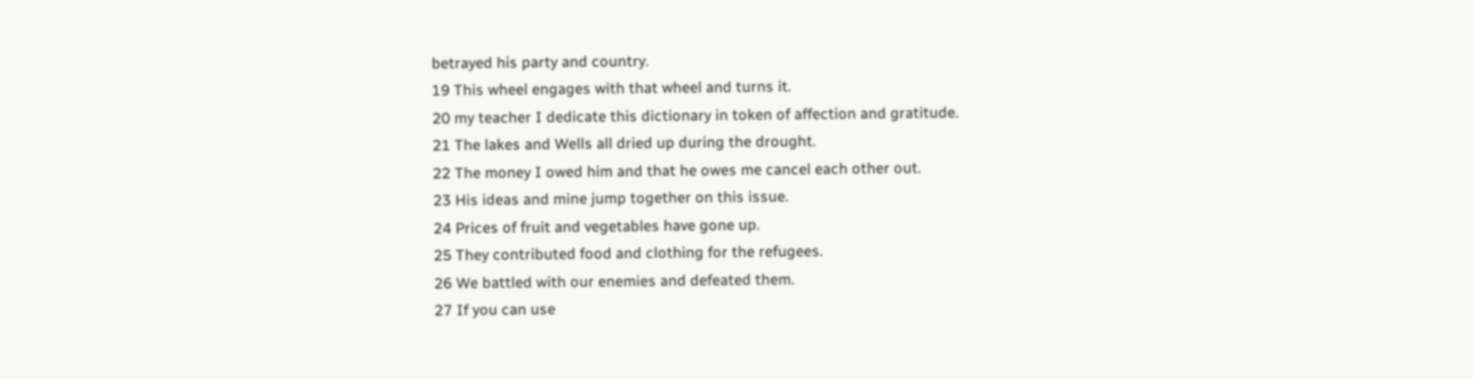betrayed his party and country.
19 This wheel engages with that wheel and turns it.
20 my teacher I dedicate this dictionary in token of affection and gratitude.
21 The lakes and Wells all dried up during the drought.
22 The money I owed him and that he owes me cancel each other out.
23 His ideas and mine jump together on this issue.
24 Prices of fruit and vegetables have gone up.
25 They contributed food and clothing for the refugees.
26 We battled with our enemies and defeated them.
27 If you can use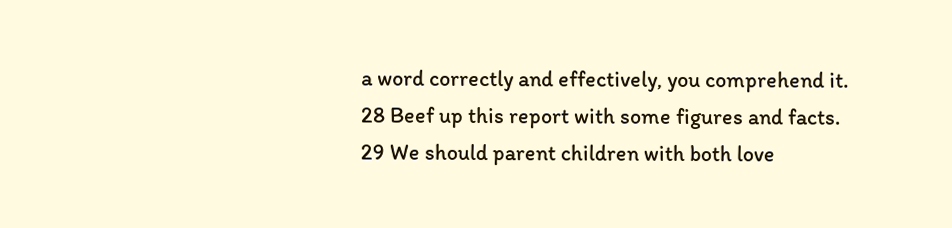a word correctly and effectively, you comprehend it.
28 Beef up this report with some figures and facts.
29 We should parent children with both love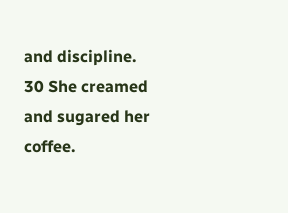and discipline.
30 She creamed and sugared her coffee.